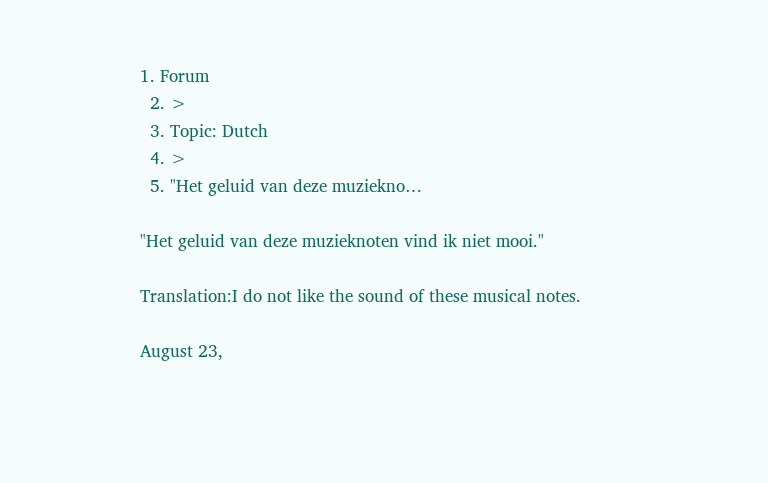1. Forum
  2. >
  3. Topic: Dutch
  4. >
  5. "Het geluid van deze muziekno…

"Het geluid van deze muzieknoten vind ik niet mooi."

Translation:I do not like the sound of these musical notes.

August 23,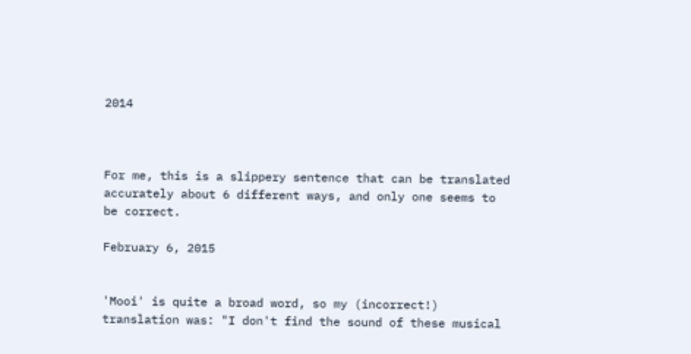2014



For me, this is a slippery sentence that can be translated accurately about 6 different ways, and only one seems to be correct.

February 6, 2015


'Mooi' is quite a broad word, so my (incorrect!) translation was: "I don't find the sound of these musical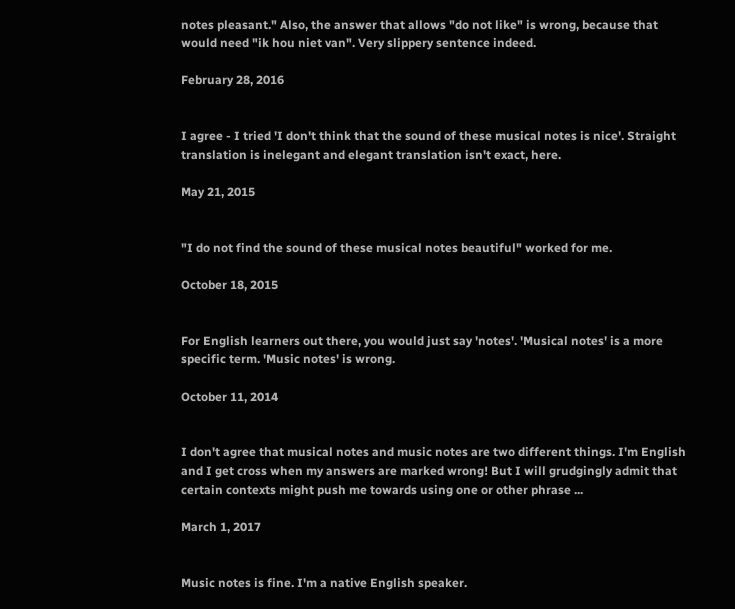notes pleasant." Also, the answer that allows "do not like" is wrong, because that would need "ik hou niet van". Very slippery sentence indeed.

February 28, 2016


I agree - I tried 'I don't think that the sound of these musical notes is nice'. Straight translation is inelegant and elegant translation isn't exact, here.

May 21, 2015


"I do not find the sound of these musical notes beautiful" worked for me.

October 18, 2015


For English learners out there, you would just say 'notes'. 'Musical notes' is a more specific term. 'Music notes' is wrong.

October 11, 2014


I don't agree that musical notes and music notes are two different things. I'm English and I get cross when my answers are marked wrong! But I will grudgingly admit that certain contexts might push me towards using one or other phrase ...

March 1, 2017


Music notes is fine. I'm a native English speaker.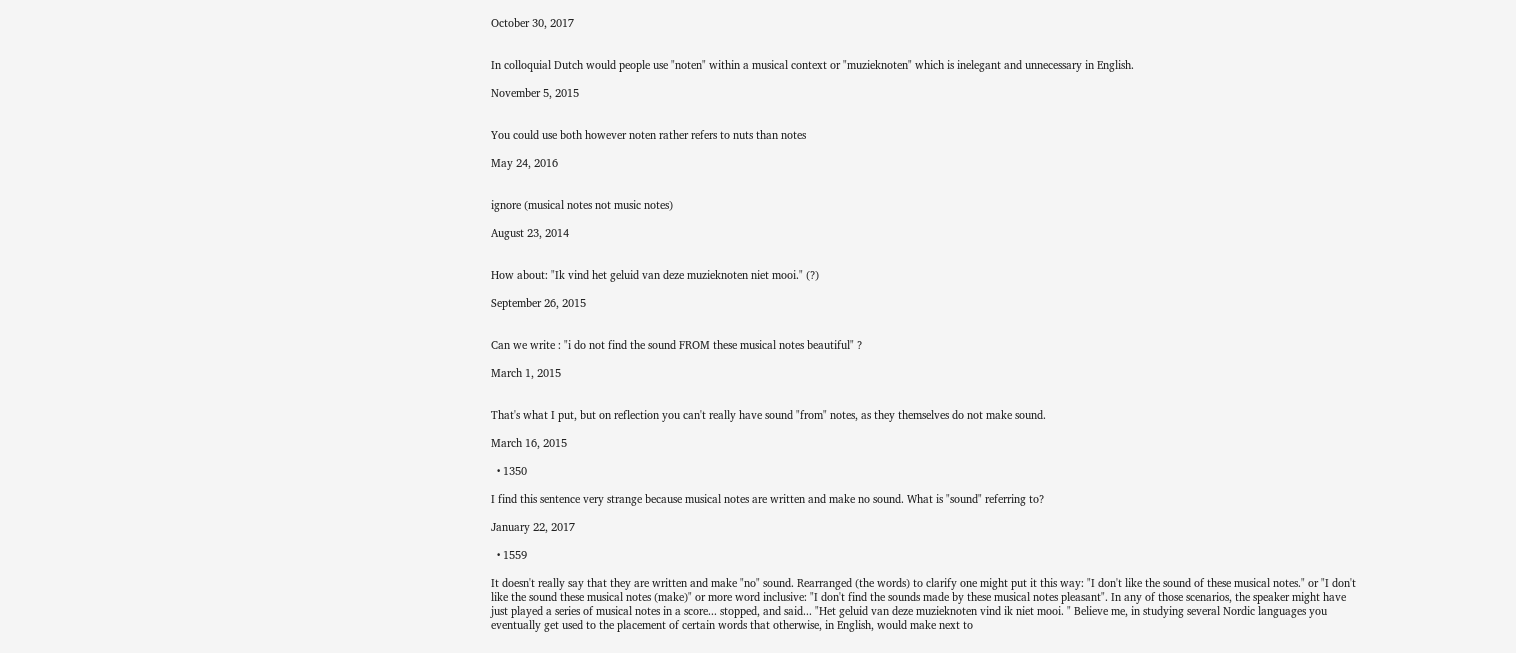October 30, 2017


In colloquial Dutch would people use "noten" within a musical context or "muzieknoten" which is inelegant and unnecessary in English.

November 5, 2015


You could use both however noten rather refers to nuts than notes

May 24, 2016


ignore (musical notes not music notes)

August 23, 2014


How about: "Ik vind het geluid van deze muzieknoten niet mooi." (?)

September 26, 2015


Can we write : "i do not find the sound FROM these musical notes beautiful" ?

March 1, 2015


That's what I put, but on reflection you can't really have sound "from" notes, as they themselves do not make sound.

March 16, 2015

  • 1350

I find this sentence very strange because musical notes are written and make no sound. What is "sound" referring to?

January 22, 2017

  • 1559

It doesn't really say that they are written and make "no" sound. Rearranged (the words) to clarify one might put it this way: "I don't like the sound of these musical notes." or "I don't like the sound these musical notes (make)" or more word inclusive: "I don't find the sounds made by these musical notes pleasant". In any of those scenarios, the speaker might have just played a series of musical notes in a score... stopped, and said... "Het geluid van deze muzieknoten vind ik niet mooi. " Believe me, in studying several Nordic languages you eventually get used to the placement of certain words that otherwise, in English, would make next to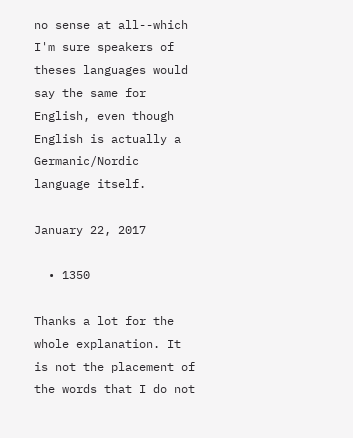no sense at all--which I'm sure speakers of theses languages would say the same for English, even though English is actually a Germanic/Nordic language itself.

January 22, 2017

  • 1350

Thanks a lot for the whole explanation. It is not the placement of the words that I do not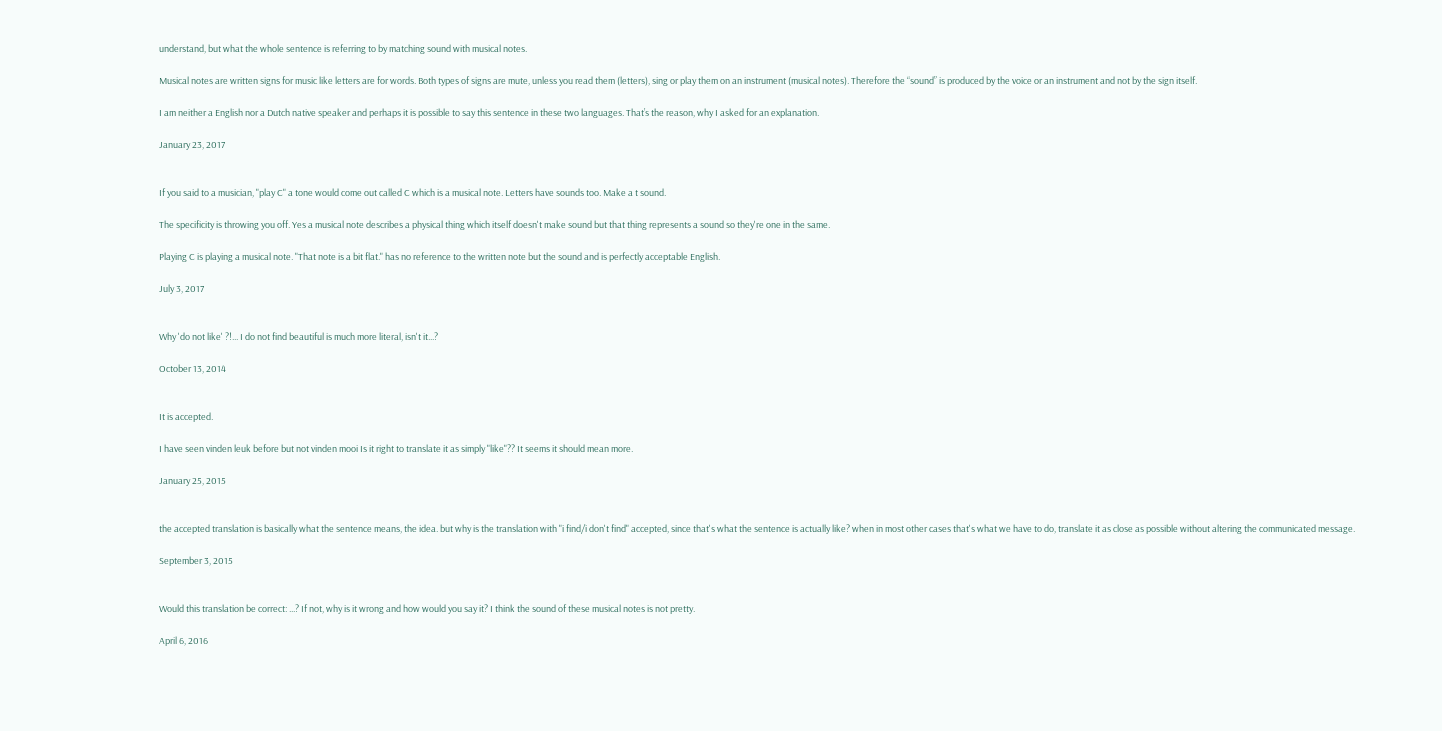understand, but what the whole sentence is referring to by matching sound with musical notes.

Musical notes are written signs for music like letters are for words. Both types of signs are mute, unless you read them (letters), sing or play them on an instrument (musical notes). Therefore the “sound” is produced by the voice or an instrument and not by the sign itself.

I am neither a English nor a Dutch native speaker and perhaps it is possible to say this sentence in these two languages. That’s the reason, why I asked for an explanation.

January 23, 2017


If you said to a musician, "play C" a tone would come out called C which is a musical note. Letters have sounds too. Make a t sound.

The specificity is throwing you off. Yes a musical note describes a physical thing which itself doesn't make sound but that thing represents a sound so they're one in the same.

Playing C is playing a musical note. "That note is a bit flat." has no reference to the written note but the sound and is perfectly acceptable English.

July 3, 2017


Why 'do not like' ?!... I do not find beautiful is much more literal, isn't it...?

October 13, 2014


It is accepted.

I have seen vinden leuk before but not vinden mooi Is it right to translate it as simply "like"?? It seems it should mean more.

January 25, 2015


the accepted translation is basically what the sentence means, the idea. but why is the translation with "i find/i don't find" accepted, since that's what the sentence is actually like? when in most other cases that's what we have to do, translate it as close as possible without altering the communicated message.

September 3, 2015


Would this translation be correct: ...? If not, why is it wrong and how would you say it? I think the sound of these musical notes is not pretty.

April 6, 2016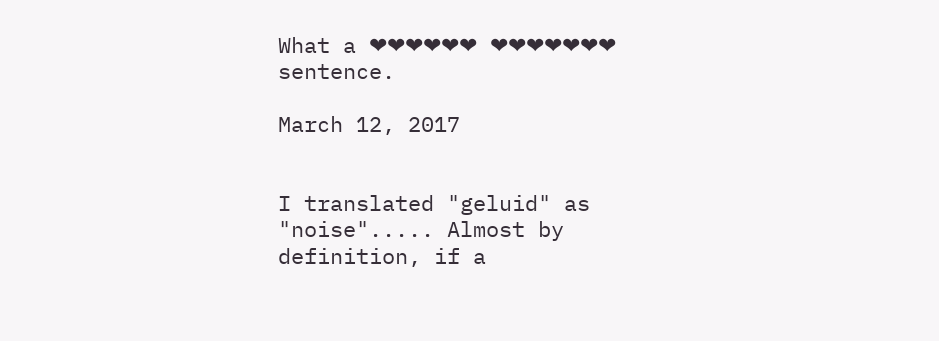What a ❤❤❤❤❤❤ ❤❤❤❤❤❤❤ sentence.

March 12, 2017


I translated "geluid" as "noise"..... Almost by definition, if a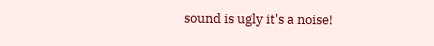sound is ugly it's a noise!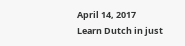April 14, 2017
Learn Dutch in just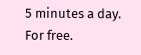5 minutes a day. For free.